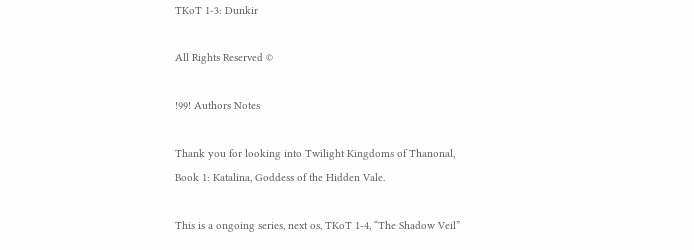TKoT 1-3: Dunkir

All Rights Reserved ©

!99! Authors Notes

Thank you for looking into Twilight Kingdoms of Thanonal, Book 1: Katalina, Goddess of the Hidden Vale.

This is a ongoing series, next os, TKoT 1-4, “The Shadow Veil”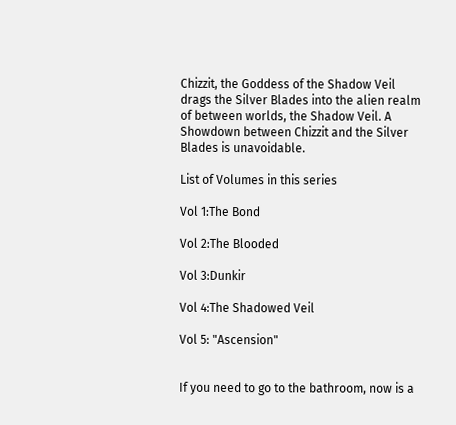Chizzit, the Goddess of the Shadow Veil drags the Silver Blades into the alien realm of between worlds, the Shadow Veil. A Showdown between Chizzit and the Silver Blades is unavoidable.

List of Volumes in this series

Vol 1:The Bond

Vol 2:The Blooded

Vol 3:Dunkir

Vol 4:The Shadowed Veil

Vol 5: "Ascension"


If you need to go to the bathroom, now is a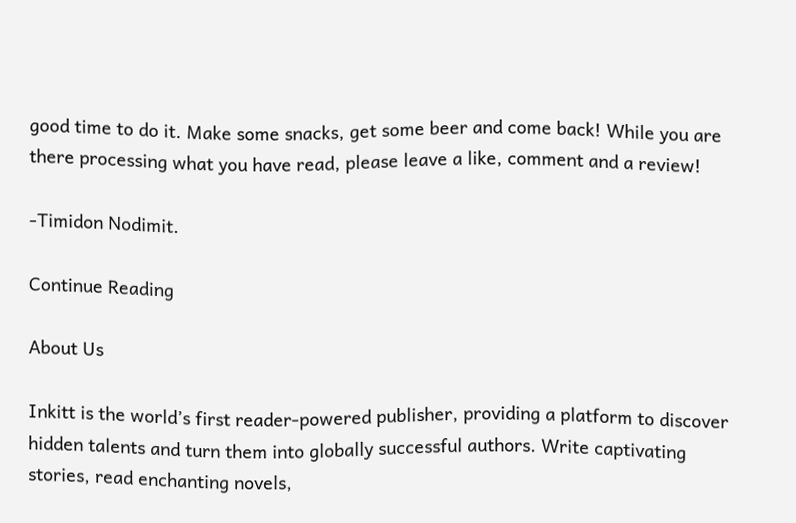good time to do it. Make some snacks, get some beer and come back! While you are there processing what you have read, please leave a like, comment and a review!

-Timidon Nodimit.

Continue Reading

About Us

Inkitt is the world’s first reader-powered publisher, providing a platform to discover hidden talents and turn them into globally successful authors. Write captivating stories, read enchanting novels,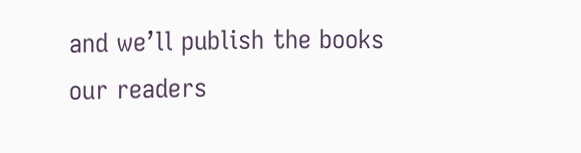and we’ll publish the books our readers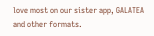love most on our sister app, GALATEA and other formats.